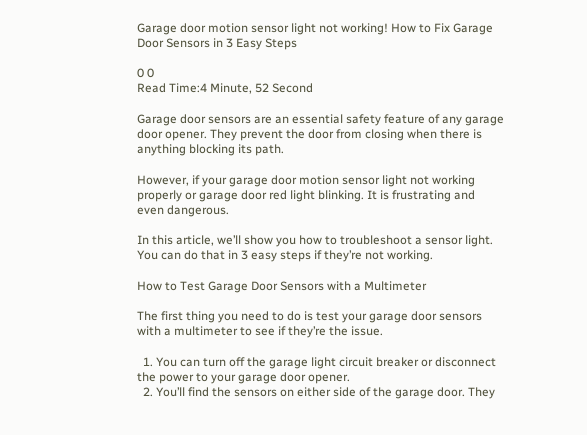Garage door motion sensor light not working! How to Fix Garage Door Sensors in 3 Easy Steps

0 0
Read Time:4 Minute, 52 Second

Garage door sensors are an essential safety feature of any garage door opener. They prevent the door from closing when there is anything blocking its path.

However, if your garage door motion sensor light not working properly or garage door red light blinking. It is frustrating and even dangerous.

In this article, we’ll show you how to troubleshoot a sensor light. You can do that in 3 easy steps if they’re not working.

How to Test Garage Door Sensors with a Multimeter

The first thing you need to do is test your garage door sensors with a multimeter to see if they’re the issue.

  1. You can turn off the garage light circuit breaker or disconnect the power to your garage door opener.
  2. You’ll find the sensors on either side of the garage door. They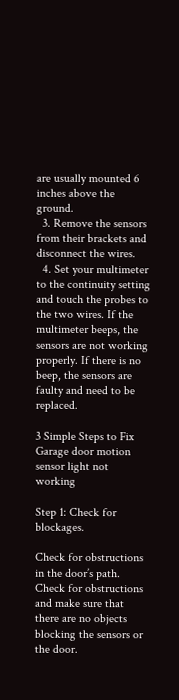are usually mounted 6 inches above the ground.
  3. Remove the sensors from their brackets and disconnect the wires.
  4. Set your multimeter to the continuity setting and touch the probes to the two wires. If the multimeter beeps, the sensors are not working properly. If there is no beep, the sensors are faulty and need to be replaced.

3 Simple Steps to Fix Garage door motion sensor light not working

Step 1: Check for blockages.

Check for obstructions in the door’s path. Check for obstructions and make sure that there are no objects blocking the sensors or the door.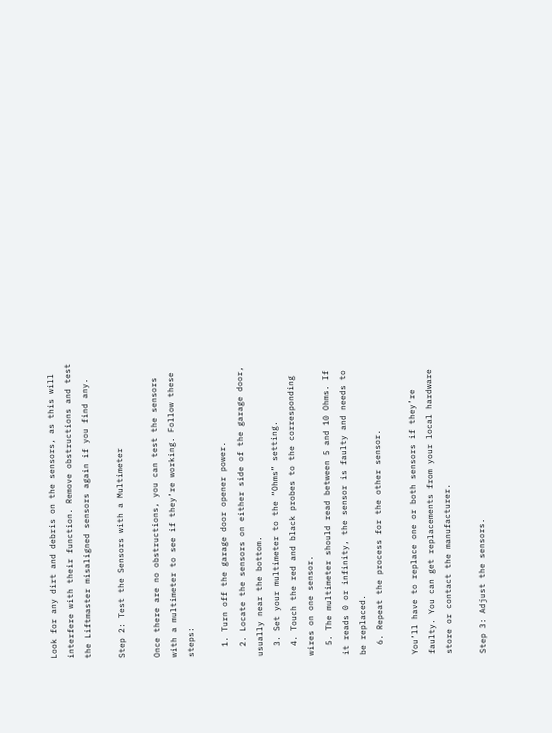Look for any dirt and debris on the sensors, as this will interfere with their function. Remove obstructions and test the Liftmaster misaligned sensors again if you find any.

Step 2: Test the Sensors with a Multimeter

Once there are no obstructions, you can test the sensors with a multimeter to see if they’re working. Follow these steps:

  1. Turn off the garage door opener power.
  2. Locate the sensors on either side of the garage door, usually near the bottom.
  3. Set your multimeter to the “Ohms” setting.
  4. Touch the red and black probes to the corresponding wires on one sensor.
  5. The multimeter should read between 5 and 10 Ohms. If it reads 0 or infinity, the sensor is faulty and needs to be replaced.
  6. Repeat the process for the other sensor.

You’ll have to replace one or both sensors if they’re faulty. You can get replacements from your local hardware store or contact the manufacturer.

Step 3: Adjust the sensors.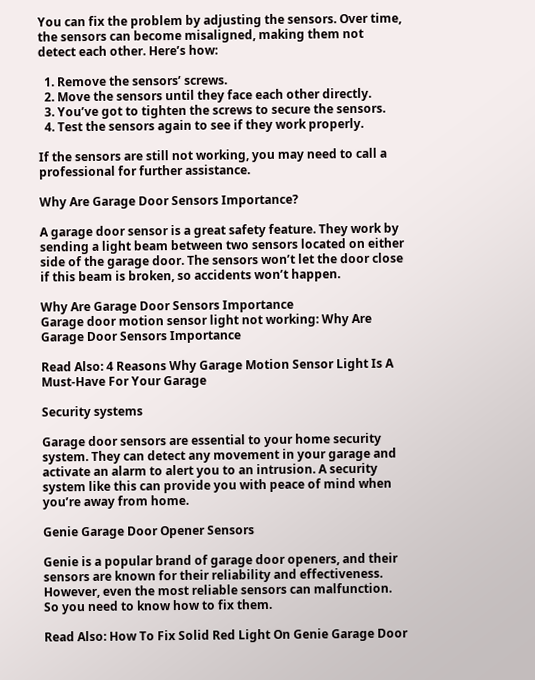You can fix the problem by adjusting the sensors. Over time, the sensors can become misaligned, making them not detect each other. Here’s how:

  1. Remove the sensors’ screws.
  2. Move the sensors until they face each other directly.
  3. You’ve got to tighten the screws to secure the sensors.
  4. Test the sensors again to see if they work properly.

If the sensors are still not working, you may need to call a professional for further assistance.

Why Are Garage Door Sensors Importance?

A garage door sensor is a great safety feature. They work by sending a light beam between two sensors located on either side of the garage door. The sensors won’t let the door close if this beam is broken, so accidents won’t happen.

Why Are Garage Door Sensors Importance
Garage door motion sensor light not working: Why Are Garage Door Sensors Importance

Read Also: 4 Reasons Why Garage Motion Sensor Light Is A Must-Have For Your Garage

Security systems

Garage door sensors are essential to your home security system. They can detect any movement in your garage and activate an alarm to alert you to an intrusion. A security system like this can provide you with peace of mind when you’re away from home.

Genie Garage Door Opener Sensors

Genie is a popular brand of garage door openers, and their sensors are known for their reliability and effectiveness. However, even the most reliable sensors can malfunction. So you need to know how to fix them.

Read Also: How To Fix Solid Red Light On Genie Garage Door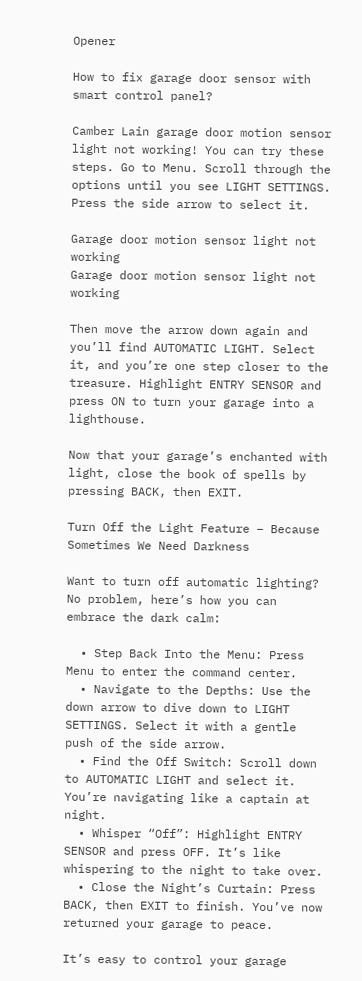Opener

How to fix garage door sensor with smart control panel?

Camber Lain garage door motion sensor light not working! You can try these steps. Go to Menu. Scroll through the options until you see LIGHT SETTINGS. Press the side arrow to select it.

Garage door motion sensor light not working
Garage door motion sensor light not working

Then move the arrow down again and you’ll find AUTOMATIC LIGHT. Select it, and you’re one step closer to the treasure. Highlight ENTRY SENSOR and press ON to turn your garage into a lighthouse.

Now that your garage’s enchanted with light, close the book of spells by pressing BACK, then EXIT.

Turn Off the Light Feature – Because Sometimes We Need Darkness

Want to turn off automatic lighting? No problem, here’s how you can embrace the dark calm:

  • Step Back Into the Menu: Press Menu to enter the command center.
  • Navigate to the Depths: Use the down arrow to dive down to LIGHT SETTINGS. Select it with a gentle push of the side arrow.
  • Find the Off Switch: Scroll down to AUTOMATIC LIGHT and select it. You’re navigating like a captain at night.
  • Whisper “Off”: Highlight ENTRY SENSOR and press OFF. It’s like whispering to the night to take over.
  • Close the Night’s Curtain: Press BACK, then EXIT to finish. You’ve now returned your garage to peace.

It’s easy to control your garage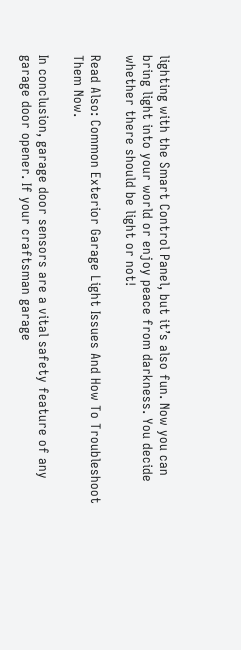lighting with the Smart Control Panel, but it’s also fun. Now you can bring light into your world or enjoy peace from darkness. You decide whether there should be light or not!

Read Also: Common Exterior Garage Light Issues And How To Troubleshoot Them Now.

In conclusion, garage door sensors are a vital safety feature of any garage door opener. If your craftsman garage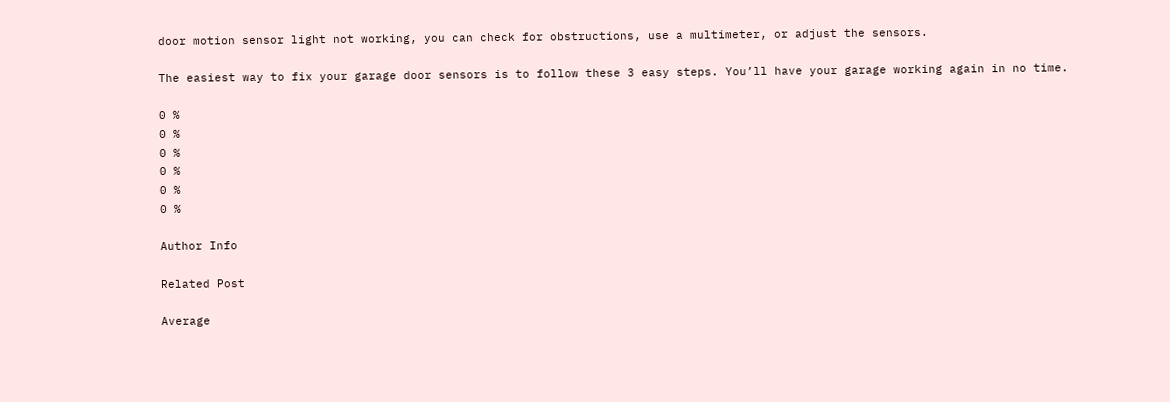door motion sensor light not working, you can check for obstructions, use a multimeter, or adjust the sensors.

The easiest way to fix your garage door sensors is to follow these 3 easy steps. You’ll have your garage working again in no time.

0 %
0 %
0 %
0 %
0 %
0 %

Author Info

Related Post

Average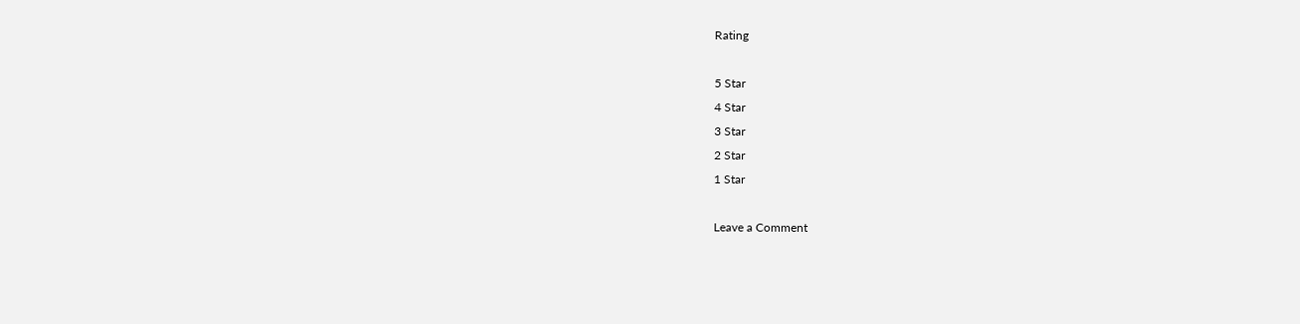Rating

5 Star
4 Star
3 Star
2 Star
1 Star

Leave a Comment